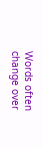Words often change over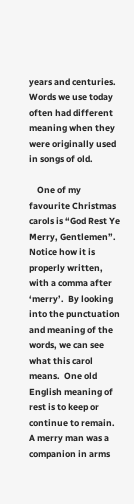years and centuries.  Words we use today often had different meaning when they were originally used in songs of old.

    One of my favourite Christmas carols is “God Rest Ye Merry, Gentlemen”.  Notice how it is properly written, with a comma after ‘merry’.  By looking into the punctuation and meaning of the words, we can see what this carol means.  One old English meaning of rest is to keep or continue to remain.  A merry man was a companion in arms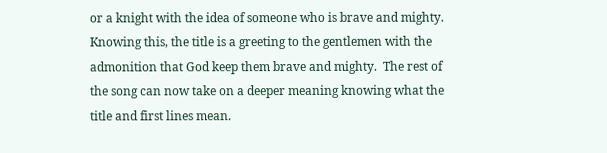or a knight with the idea of someone who is brave and mighty.  Knowing this, the title is a greeting to the gentlemen with the admonition that God keep them brave and mighty.  The rest of the song can now take on a deeper meaning knowing what the title and first lines mean.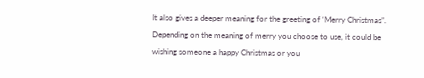It also gives a deeper meaning for the greeting of ‘Merry Christmas”.  Depending on the meaning of merry you choose to use, it could be wishing someone a happy Christmas or you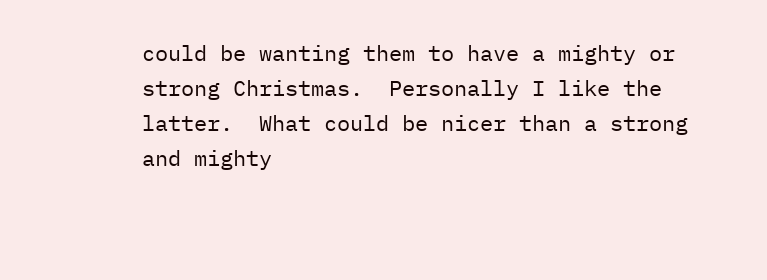could be wanting them to have a mighty or strong Christmas.  Personally I like the latter.  What could be nicer than a strong and mighty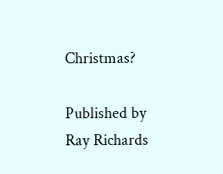Christmas?

Published by Ray Richards